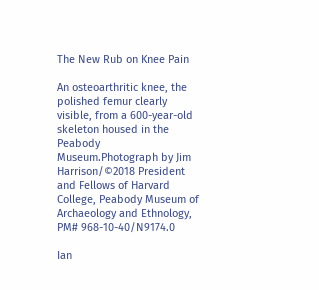The New Rub on Knee Pain

An osteoarthritic knee, the polished femur clearly visible, from a 600-year-old skeleton housed in the Peabody Museum.Photograph by Jim Harrison/©2018 President and Fellows of Harvard College, Peabody Museum of Archaeology and Ethnology, PM# 968-10-40/N9174.0

Ian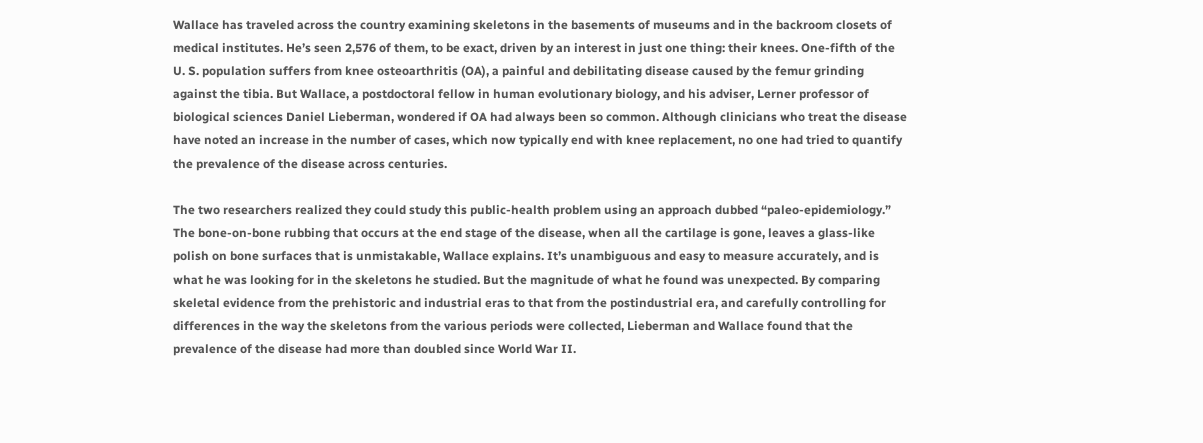Wallace has traveled across the country examining skeletons in the basements of museums and in the backroom closets of medical institutes. He’s seen 2,576 of them, to be exact, driven by an interest in just one thing: their knees. One-fifth of the U. S. population suffers from knee osteoarthritis (OA), a painful and debilitating disease caused by the femur grinding against the tibia. But Wallace, a postdoctoral fellow in human evolutionary biology, and his adviser, Lerner professor of biological sciences Daniel Lieberman, wondered if OA had always been so common. Although clinicians who treat the disease have noted an increase in the number of cases, which now typically end with knee replacement, no one had tried to quantify the prevalence of the disease across centuries.

The two researchers realized they could study this public-health problem using an approach dubbed “paleo-epidemiology.” The bone-on-bone rubbing that occurs at the end stage of the disease, when all the cartilage is gone, leaves a glass-like polish on bone surfaces that is unmistakable, Wallace explains. It’s unambiguous and easy to measure accurately, and is what he was looking for in the skeletons he studied. But the magnitude of what he found was unexpected. By comparing skeletal evidence from the prehistoric and industrial eras to that from the postindustrial era, and carefully controlling for differences in the way the skeletons from the various periods were collected, Lieberman and Wallace found that the prevalence of the disease had more than doubled since World War II.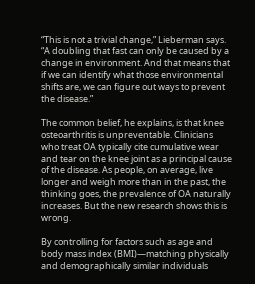“This is not a trivial change,” Lieberman says. “A doubling that fast can only be caused by a change in environment. And that means that if we can identify what those environmental shifts are, we can figure out ways to prevent the disease.”

The common belief, he explains, is that knee osteoarthritis is unpreventable. Clinicians who treat OA typically cite cumulative wear and tear on the knee joint as a principal cause of the disease. As people, on average, live longer and weigh more than in the past, the thinking goes, the prevalence of OA naturally increases. But the new research shows this is wrong.

By controlling for factors such as age and body mass index (BMI)—matching physically and demographically similar individuals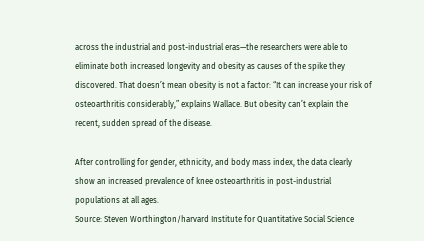across the industrial and post-industrial eras—the researchers were able to eliminate both increased longevity and obesity as causes of the spike they discovered. That doesn’t mean obesity is not a factor: “It can increase your risk of osteoarthritis considerably,” explains Wallace. But obesity can’t explain the recent, sudden spread of the disease.

After controlling for gender, ethnicity, and body mass index, the data clearly show an increased prevalence of knee osteoarthritis in post-industrial populations at all ages.
Source: Steven Worthington/harvard Institute for Quantitative Social Science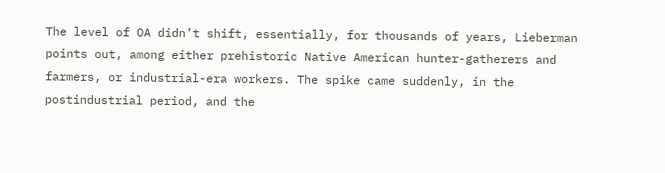The level of OA didn’t shift, essentially, for thousands of years, Lieberman points out, among either prehistoric Native American hunter-gatherers and farmers, or industrial-era workers. The spike came suddenly, in the postindustrial period, and the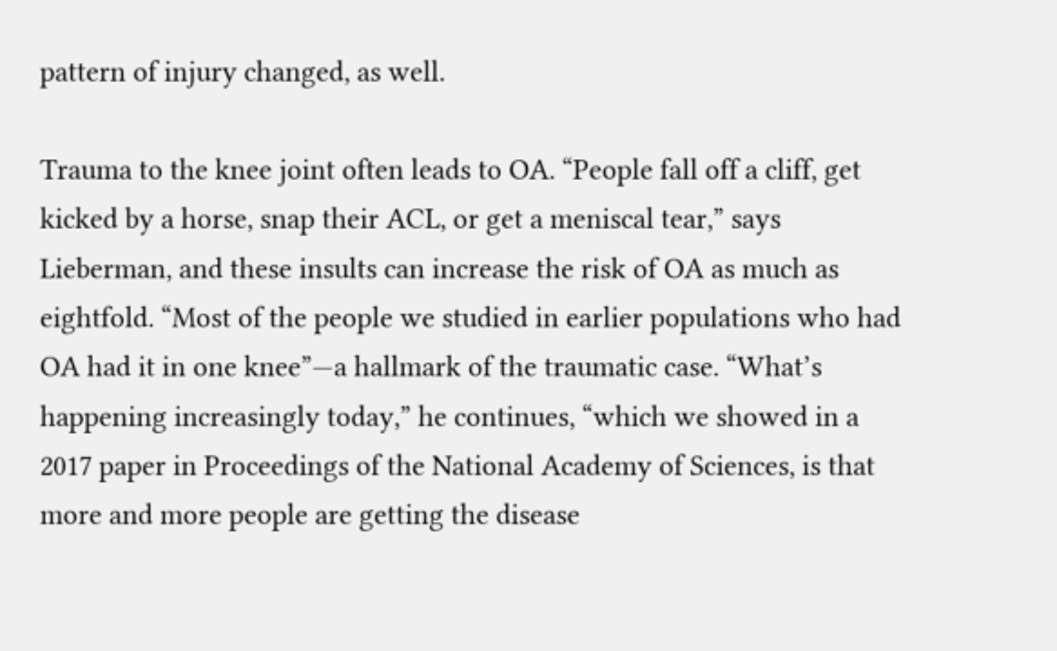pattern of injury changed, as well.

Trauma to the knee joint often leads to OA. “People fall off a cliff, get kicked by a horse, snap their ACL, or get a meniscal tear,” says Lieberman, and these insults can increase the risk of OA as much as eightfold. “Most of the people we studied in earlier populations who had OA had it in one knee”—a hallmark of the traumatic case. “What’s happening increasingly today,” he continues, “which we showed in a 2017 paper in Proceedings of the National Academy of Sciences, is that more and more people are getting the disease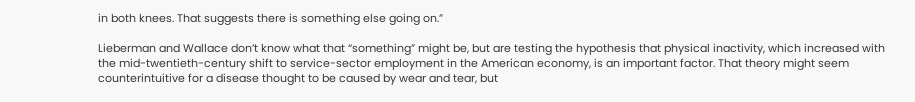in both knees. That suggests there is something else going on.”

Lieberman and Wallace don’t know what that “something” might be, but are testing the hypothesis that physical inactivity, which increased with the mid-twentieth-century shift to service-sector employment in the American economy, is an important factor. That theory might seem counterintuitive for a disease thought to be caused by wear and tear, but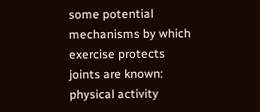some potential mechanisms by which exercise protects joints are known: physical activity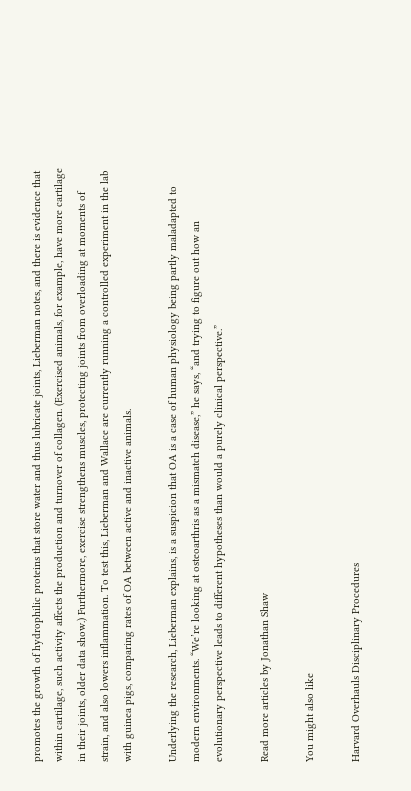promotes the growth of hydrophilic proteins that store water and thus lubricate joints, Lieberman notes, and there is evidence that within cartilage, such activity affects the production and turnover of collagen. (Exercised animals, for example, have more cartilage in their joints, older data show.) Furthermore, exercise strengthens muscles, protecting joints from overloading at moments of strain, and also lowers inflammation. To test this, Lieberman and Wallace are currently running a controlled experiment in the lab with guinea pigs, comparing rates of OA between active and inactive animals.

Underlying the research, Lieberman explains, is a suspicion that OA is a case of human physiology being partly maladapted to modern environments. “We’re looking at osteoarthris as a mismatch disease,” he says, “and trying to figure out how an evolutionary perspective leads to different hypotheses than would a purely clinical perspective.”

Read more articles by Jonathan Shaw

You might also like

Harvard Overhauls Disciplinary Procedures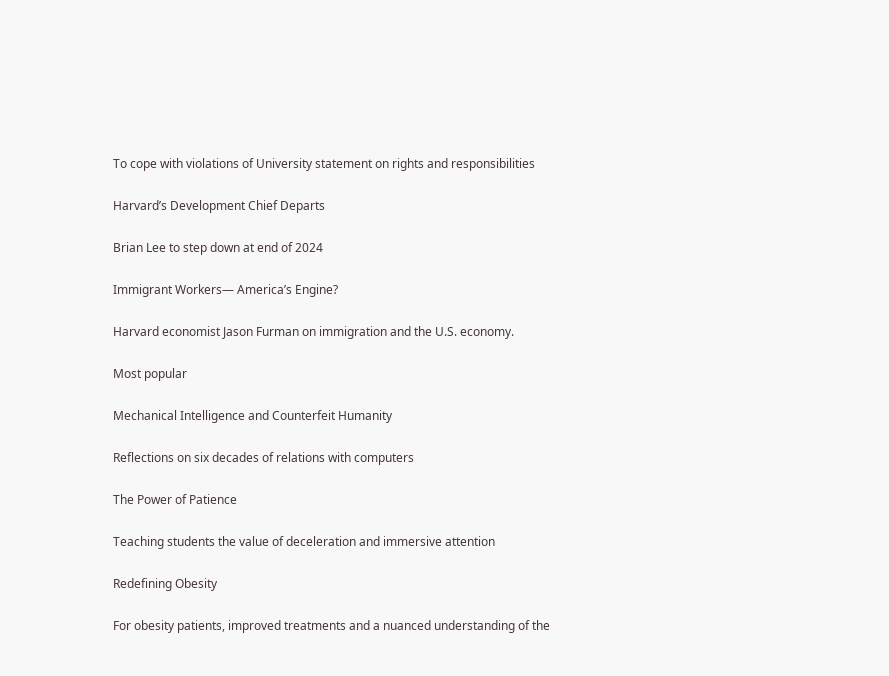To cope with violations of University statement on rights and responsibilities

Harvard’s Development Chief Departs

Brian Lee to step down at end of 2024

Immigrant Workers— America’s Engine?

Harvard economist Jason Furman on immigration and the U.S. economy.

Most popular

Mechanical Intelligence and Counterfeit Humanity

Reflections on six decades of relations with computers

The Power of Patience

Teaching students the value of deceleration and immersive attention

Redefining Obesity

For obesity patients, improved treatments and a nuanced understanding of the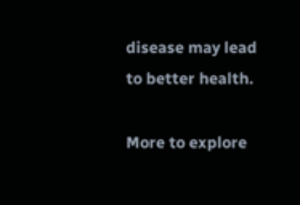disease may lead to better health.

More to explore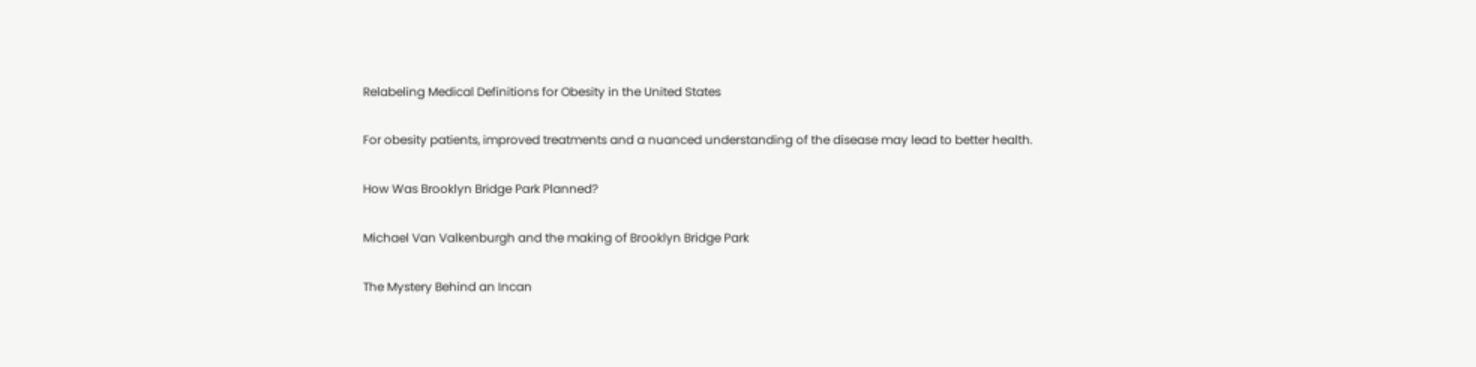Relabeling Medical Definitions for Obesity in the United States

For obesity patients, improved treatments and a nuanced understanding of the disease may lead to better health.

How Was Brooklyn Bridge Park Planned?

Michael Van Valkenburgh and the making of Brooklyn Bridge Park

The Mystery Behind an Incan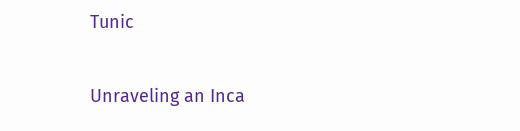Tunic

Unraveling an Inca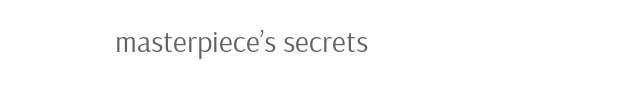masterpiece’s secrets